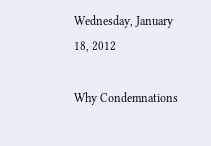Wednesday, January 18, 2012

Why Condemnations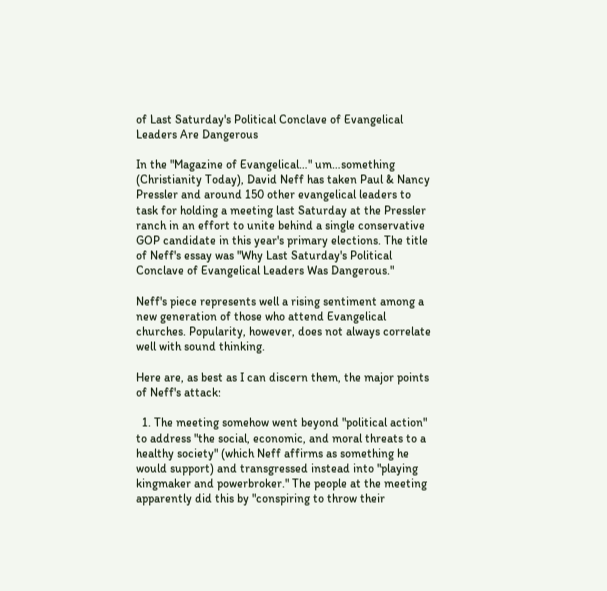of Last Saturday's Political Conclave of Evangelical Leaders Are Dangerous

In the "Magazine of Evangelical…" um…something (Christianity Today), David Neff has taken Paul & Nancy Pressler and around 150 other evangelical leaders to task for holding a meeting last Saturday at the Pressler ranch in an effort to unite behind a single conservative GOP candidate in this year's primary elections. The title of Neff's essay was "Why Last Saturday's Political Conclave of Evangelical Leaders Was Dangerous."

Neff's piece represents well a rising sentiment among a new generation of those who attend Evangelical churches. Popularity, however, does not always correlate well with sound thinking.

Here are, as best as I can discern them, the major points of Neff's attack:

  1. The meeting somehow went beyond "political action" to address "the social, economic, and moral threats to a healthy society" (which Neff affirms as something he would support) and transgressed instead into "playing kingmaker and powerbroker." The people at the meeting apparently did this by "conspiring to throw their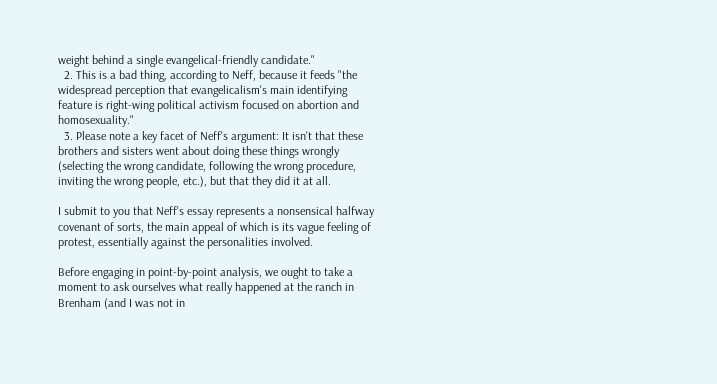weight behind a single evangelical-friendly candidate."
  2. This is a bad thing, according to Neff, because it feeds "the widespread perception that evangelicalism's main identifying feature is right-wing political activism focused on abortion and homosexuality."
  3. Please note a key facet of Neff's argument: It isn't that these brothers and sisters went about doing these things wrongly (selecting the wrong candidate, following the wrong procedure, inviting the wrong people, etc.), but that they did it at all.

I submit to you that Neff's essay represents a nonsensical halfway covenant of sorts, the main appeal of which is its vague feeling of protest, essentially against the personalities involved.

Before engaging in point-by-point analysis, we ought to take a moment to ask ourselves what really happened at the ranch in Brenham (and I was not in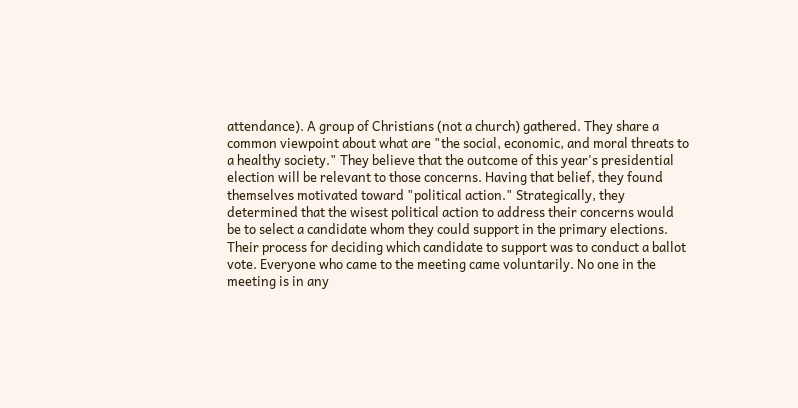attendance). A group of Christians (not a church) gathered. They share a common viewpoint about what are "the social, economic, and moral threats to a healthy society." They believe that the outcome of this year's presidential election will be relevant to those concerns. Having that belief, they found themselves motivated toward "political action." Strategically, they determined that the wisest political action to address their concerns would be to select a candidate whom they could support in the primary elections. Their process for deciding which candidate to support was to conduct a ballot vote. Everyone who came to the meeting came voluntarily. No one in the meeting is in any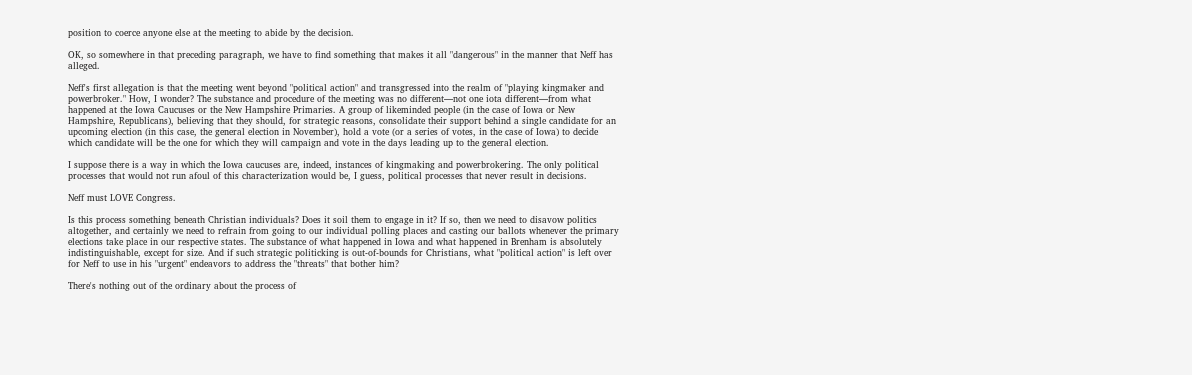position to coerce anyone else at the meeting to abide by the decision.

OK, so somewhere in that preceding paragraph, we have to find something that makes it all "dangerous" in the manner that Neff has alleged.

Neff's first allegation is that the meeting went beyond "political action" and transgressed into the realm of "playing kingmaker and powerbroker." How, I wonder? The substance and procedure of the meeting was no different—not one iota different—from what happened at the Iowa Caucuses or the New Hampshire Primaries. A group of likeminded people (in the case of Iowa or New Hampshire, Republicans), believing that they should, for strategic reasons, consolidate their support behind a single candidate for an upcoming election (in this case, the general election in November), hold a vote (or a series of votes, in the case of Iowa) to decide which candidate will be the one for which they will campaign and vote in the days leading up to the general election.

I suppose there is a way in which the Iowa caucuses are, indeed, instances of kingmaking and powerbrokering. The only political processes that would not run afoul of this characterization would be, I guess, political processes that never result in decisions.

Neff must LOVE Congress.

Is this process something beneath Christian individuals? Does it soil them to engage in it? If so, then we need to disavow politics altogether, and certainly we need to refrain from going to our individual polling places and casting our ballots whenever the primary elections take place in our respective states. The substance of what happened in Iowa and what happened in Brenham is absolutely indistinguishable, except for size. And if such strategic politicking is out-of-bounds for Christians, what "political action" is left over for Neff to use in his "urgent" endeavors to address the "threats" that bother him?

There's nothing out of the ordinary about the process of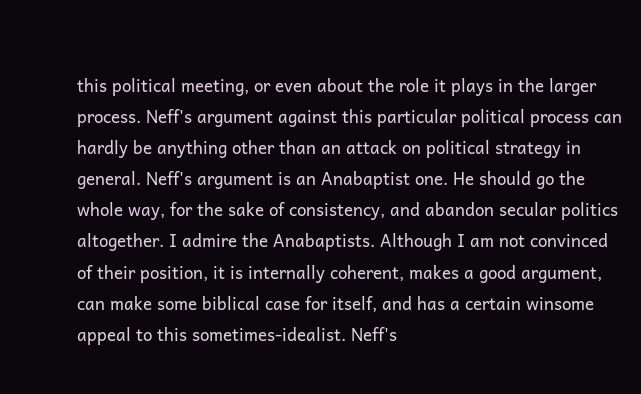this political meeting, or even about the role it plays in the larger process. Neff's argument against this particular political process can hardly be anything other than an attack on political strategy in general. Neff's argument is an Anabaptist one. He should go the whole way, for the sake of consistency, and abandon secular politics altogether. I admire the Anabaptists. Although I am not convinced of their position, it is internally coherent, makes a good argument, can make some biblical case for itself, and has a certain winsome appeal to this sometimes-idealist. Neff's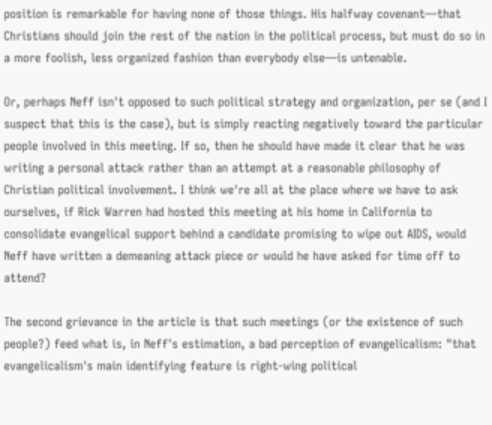position is remarkable for having none of those things. His halfway covenant—that Christians should join the rest of the nation in the political process, but must do so in a more foolish, less organized fashion than everybody else—is untenable.

Or, perhaps Neff isn't opposed to such political strategy and organization, per se (and I suspect that this is the case), but is simply reacting negatively toward the particular people involved in this meeting. If so, then he should have made it clear that he was writing a personal attack rather than an attempt at a reasonable philosophy of Christian political involvement. I think we're all at the place where we have to ask ourselves, if Rick Warren had hosted this meeting at his home in California to consolidate evangelical support behind a candidate promising to wipe out AIDS, would Neff have written a demeaning attack piece or would he have asked for time off to attend?

The second grievance in the article is that such meetings (or the existence of such people?) feed what is, in Neff's estimation, a bad perception of evangelicalism: "that evangelicalism's main identifying feature is right-wing political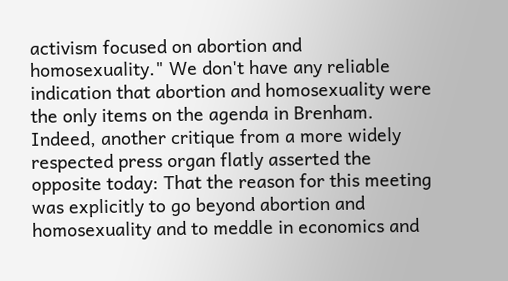activism focused on abortion and homosexuality." We don't have any reliable indication that abortion and homosexuality were the only items on the agenda in Brenham. Indeed, another critique from a more widely respected press organ flatly asserted the opposite today: That the reason for this meeting was explicitly to go beyond abortion and homosexuality and to meddle in economics and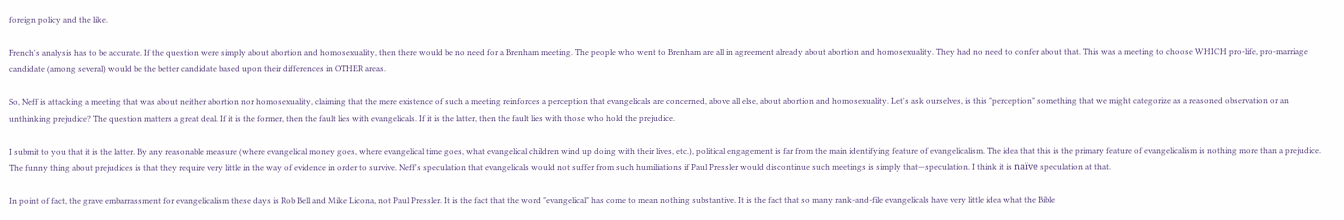foreign policy and the like.

French's analysis has to be accurate. If the question were simply about abortion and homosexuality, then there would be no need for a Brenham meeting. The people who went to Brenham are all in agreement already about abortion and homosexuality. They had no need to confer about that. This was a meeting to choose WHICH pro-life, pro-marriage candidate (among several) would be the better candidate based upon their differences in OTHER areas.

So, Neff is attacking a meeting that was about neither abortion nor homosexuality, claiming that the mere existence of such a meeting reinforces a perception that evangelicals are concerned, above all else, about abortion and homosexuality. Let's ask ourselves, is this "perception" something that we might categorize as a reasoned observation or an unthinking prejudice? The question matters a great deal. If it is the former, then the fault lies with evangelicals. If it is the latter, then the fault lies with those who hold the prejudice.

I submit to you that it is the latter. By any reasonable measure (where evangelical money goes, where evangelical time goes, what evangelical children wind up doing with their lives, etc.), political engagement is far from the main identifying feature of evangelicalism. The idea that this is the primary feature of evangelicalism is nothing more than a prejudice. The funny thing about prejudices is that they require very little in the way of evidence in order to survive. Neff's speculation that evangelicals would not suffer from such humiliations if Paul Pressler would discontinue such meetings is simply that—speculation. I think it is naïve speculation at that.

In point of fact, the grave embarrassment for evangelicalism these days is Rob Bell and Mike Licona, not Paul Pressler. It is the fact that the word "evangelical" has come to mean nothing substantive. It is the fact that so many rank-and-file evangelicals have very little idea what the Bible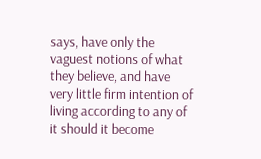says, have only the vaguest notions of what they believe, and have very little firm intention of living according to any of it should it become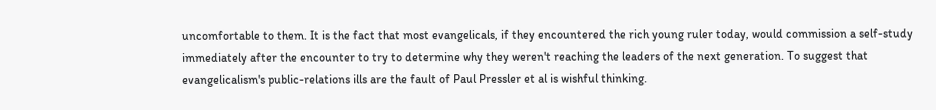uncomfortable to them. It is the fact that most evangelicals, if they encountered the rich young ruler today, would commission a self-study immediately after the encounter to try to determine why they weren't reaching the leaders of the next generation. To suggest that evangelicalism's public-relations ills are the fault of Paul Pressler et al is wishful thinking.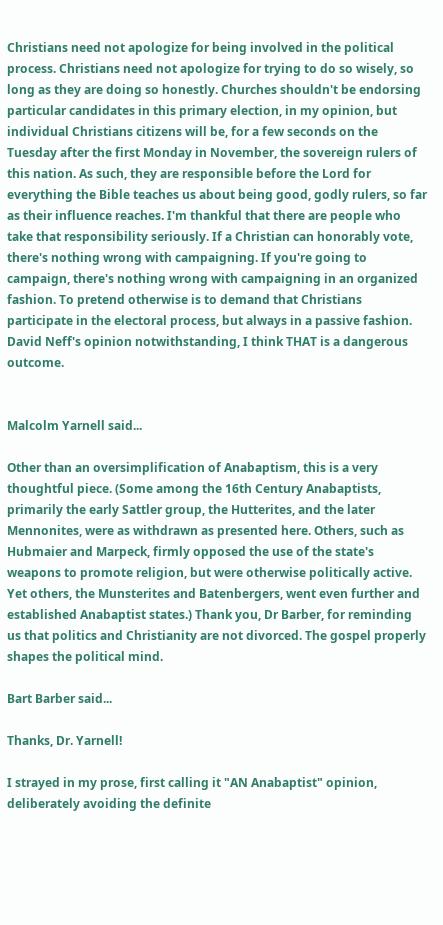Christians need not apologize for being involved in the political process. Christians need not apologize for trying to do so wisely, so long as they are doing so honestly. Churches shouldn't be endorsing particular candidates in this primary election, in my opinion, but individual Christians citizens will be, for a few seconds on the Tuesday after the first Monday in November, the sovereign rulers of this nation. As such, they are responsible before the Lord for everything the Bible teaches us about being good, godly rulers, so far as their influence reaches. I'm thankful that there are people who take that responsibility seriously. If a Christian can honorably vote, there's nothing wrong with campaigning. If you're going to campaign, there's nothing wrong with campaigning in an organized fashion. To pretend otherwise is to demand that Christians participate in the electoral process, but always in a passive fashion. David Neff's opinion notwithstanding, I think THAT is a dangerous outcome.


Malcolm Yarnell said...

Other than an oversimplification of Anabaptism, this is a very thoughtful piece. (Some among the 16th Century Anabaptists, primarily the early Sattler group, the Hutterites, and the later Mennonites, were as withdrawn as presented here. Others, such as Hubmaier and Marpeck, firmly opposed the use of the state's weapons to promote religion, but were otherwise politically active. Yet others, the Munsterites and Batenbergers, went even further and established Anabaptist states.) Thank you, Dr Barber, for reminding us that politics and Christianity are not divorced. The gospel properly shapes the political mind.

Bart Barber said...

Thanks, Dr. Yarnell!

I strayed in my prose, first calling it "AN Anabaptist" opinion, deliberately avoiding the definite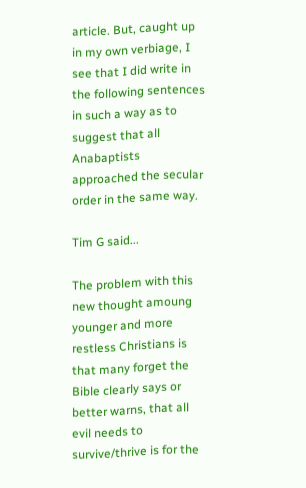article. But, caught up in my own verbiage, I see that I did write in the following sentences in such a way as to suggest that all Anabaptists approached the secular order in the same way.

Tim G said...

The problem with this new thought amoung younger and more restless Christians is that many forget the Bible clearly says or better warns, that all evil needs to survive/thrive is for the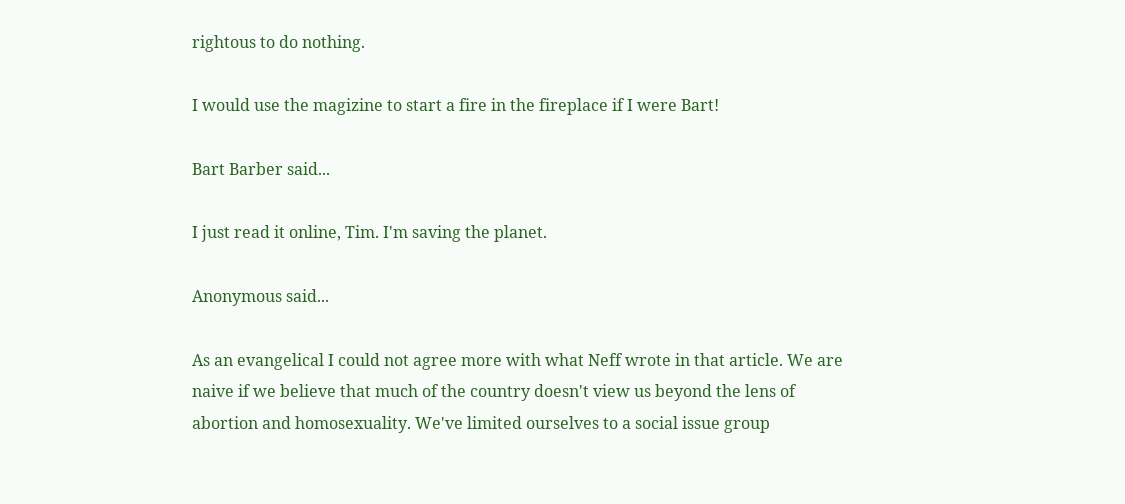rightous to do nothing.

I would use the magizine to start a fire in the fireplace if I were Bart!

Bart Barber said...

I just read it online, Tim. I'm saving the planet.

Anonymous said...

As an evangelical I could not agree more with what Neff wrote in that article. We are naive if we believe that much of the country doesn't view us beyond the lens of abortion and homosexuality. We've limited ourselves to a social issue group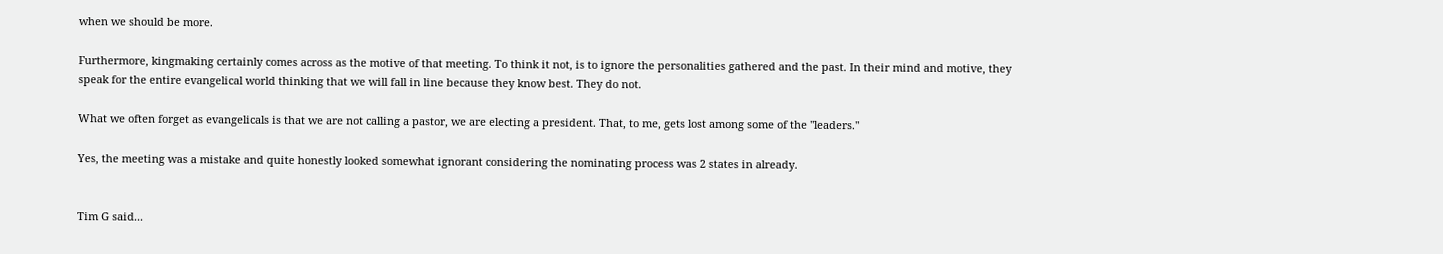when we should be more.

Furthermore, kingmaking certainly comes across as the motive of that meeting. To think it not, is to ignore the personalities gathered and the past. In their mind and motive, they speak for the entire evangelical world thinking that we will fall in line because they know best. They do not.

What we often forget as evangelicals is that we are not calling a pastor, we are electing a president. That, to me, gets lost among some of the "leaders."

Yes, the meeting was a mistake and quite honestly looked somewhat ignorant considering the nominating process was 2 states in already.


Tim G said...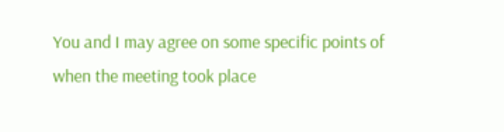You and I may agree on some specific points of when the meeting took place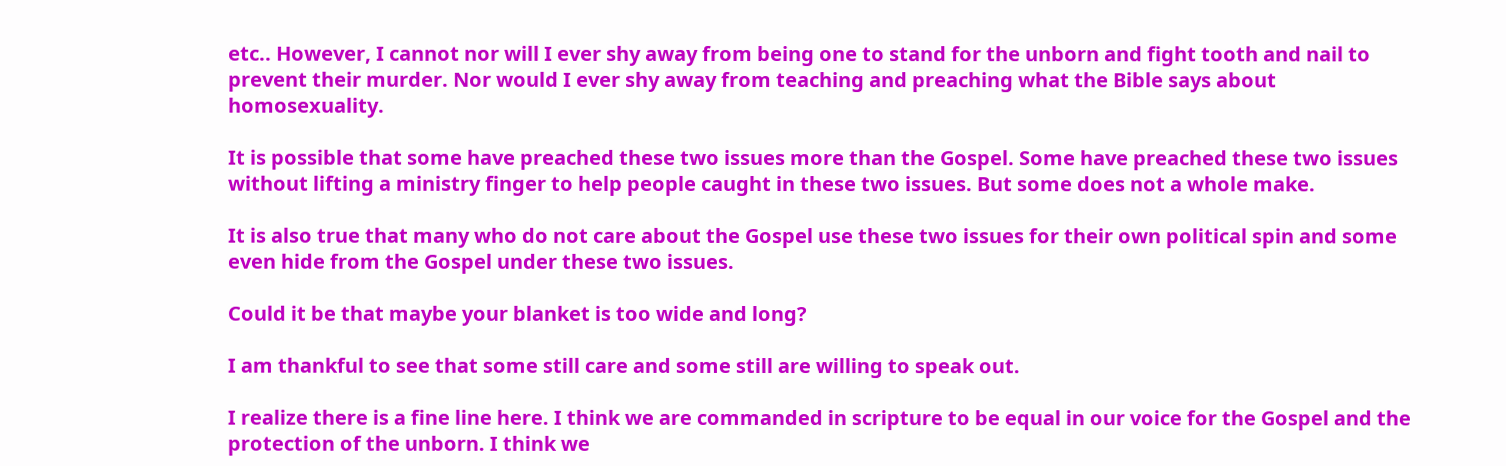etc.. However, I cannot nor will I ever shy away from being one to stand for the unborn and fight tooth and nail to prevent their murder. Nor would I ever shy away from teaching and preaching what the Bible says about homosexuality.

It is possible that some have preached these two issues more than the Gospel. Some have preached these two issues without lifting a ministry finger to help people caught in these two issues. But some does not a whole make.

It is also true that many who do not care about the Gospel use these two issues for their own political spin and some even hide from the Gospel under these two issues.

Could it be that maybe your blanket is too wide and long?

I am thankful to see that some still care and some still are willing to speak out.

I realize there is a fine line here. I think we are commanded in scripture to be equal in our voice for the Gospel and the protection of the unborn. I think we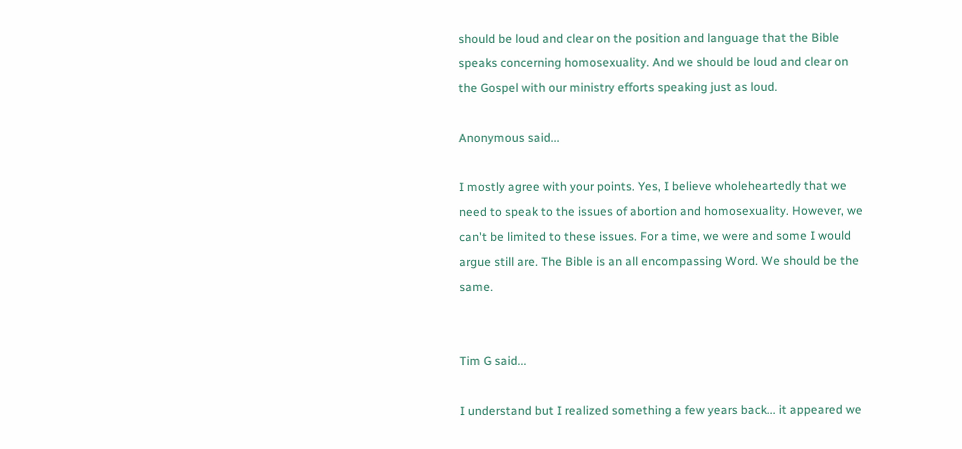should be loud and clear on the position and language that the Bible speaks concerning homosexuality. And we should be loud and clear on the Gospel with our ministry efforts speaking just as loud.

Anonymous said...

I mostly agree with your points. Yes, I believe wholeheartedly that we need to speak to the issues of abortion and homosexuality. However, we can't be limited to these issues. For a time, we were and some I would argue still are. The Bible is an all encompassing Word. We should be the same.


Tim G said...

I understand but I realized something a few years back... it appeared we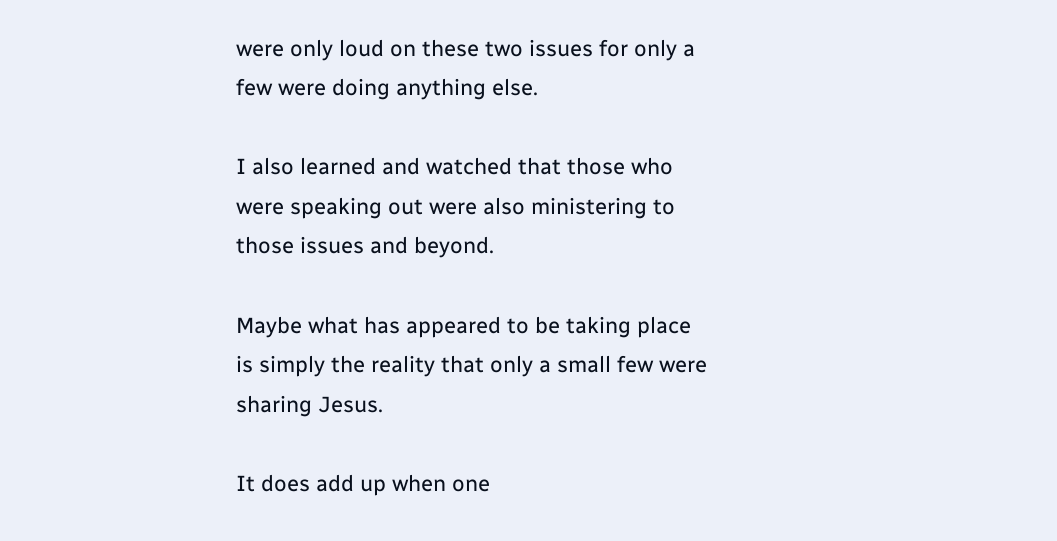were only loud on these two issues for only a few were doing anything else.

I also learned and watched that those who were speaking out were also ministering to those issues and beyond.

Maybe what has appeared to be taking place is simply the reality that only a small few were sharing Jesus.

It does add up when one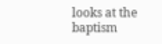looks at the baptism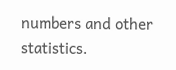numbers and other statistics.